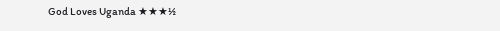God Loves Uganda ★★★½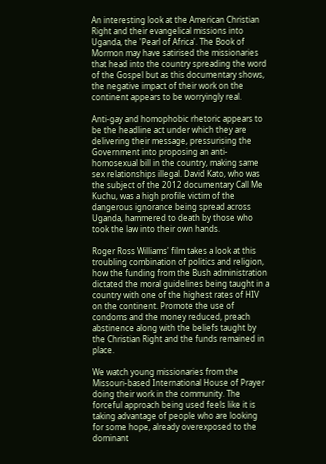An interesting look at the American Christian Right and their evangelical missions into Uganda, the 'Pearl of Africa'. The Book of Mormon may have satirised the missionaries that head into the country spreading the word of the Gospel but as this documentary shows, the negative impact of their work on the continent appears to be worryingly real.

Anti-gay and homophobic rhetoric appears to be the headline act under which they are delivering their message, pressurising the Government into proposing an anti-homosexual bill in the country, making same sex relationships illegal. David Kato, who was the subject of the 2012 documentary Call Me Kuchu, was a high profile victim of the dangerous ignorance being spread across Uganda, hammered to death by those who took the law into their own hands.

Roger Ross Williams' film takes a look at this troubling combination of politics and religion, how the funding from the Bush administration dictated the moral guidelines being taught in a country with one of the highest rates of HIV on the continent. Promote the use of condoms and the money reduced, preach abstinence along with the beliefs taught by the Christian Right and the funds remained in place.

We watch young missionaries from the Missouri-based International House of Prayer doing their work in the community. The forceful approach being used feels like it is taking advantage of people who are looking for some hope, already overexposed to the dominant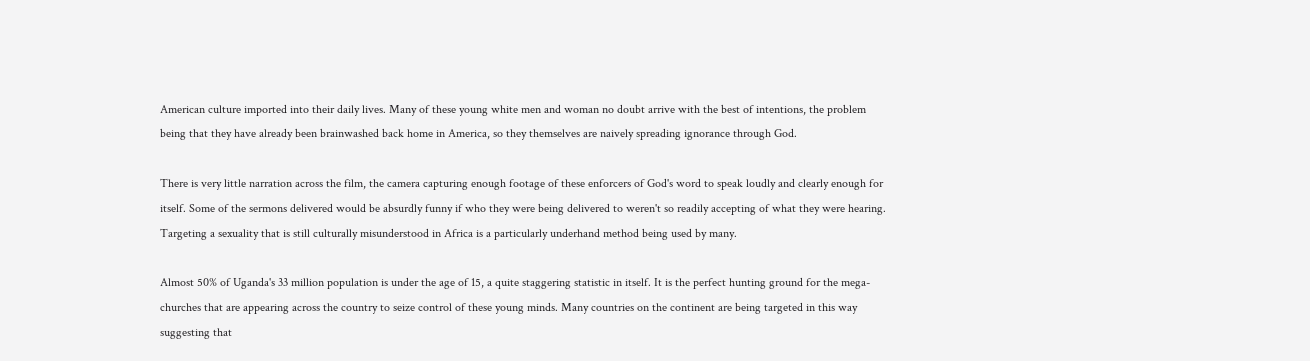American culture imported into their daily lives. Many of these young white men and woman no doubt arrive with the best of intentions, the problem being that they have already been brainwashed back home in America, so they themselves are naively spreading ignorance through God.

There is very little narration across the film, the camera capturing enough footage of these enforcers of God's word to speak loudly and clearly enough for itself. Some of the sermons delivered would be absurdly funny if who they were being delivered to weren't so readily accepting of what they were hearing. Targeting a sexuality that is still culturally misunderstood in Africa is a particularly underhand method being used by many.

Almost 50% of Uganda's 33 million population is under the age of 15, a quite staggering statistic in itself. It is the perfect hunting ground for the mega-churches that are appearing across the country to seize control of these young minds. Many countries on the continent are being targeted in this way suggesting that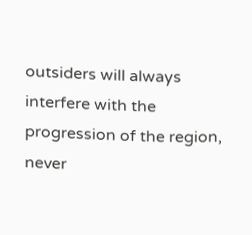outsiders will always interfere with the progression of the region, never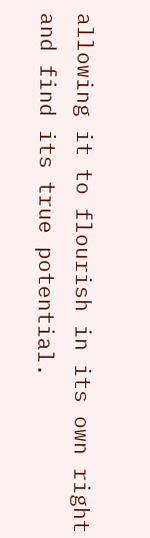allowing it to flourish in its own right and find its true potential.